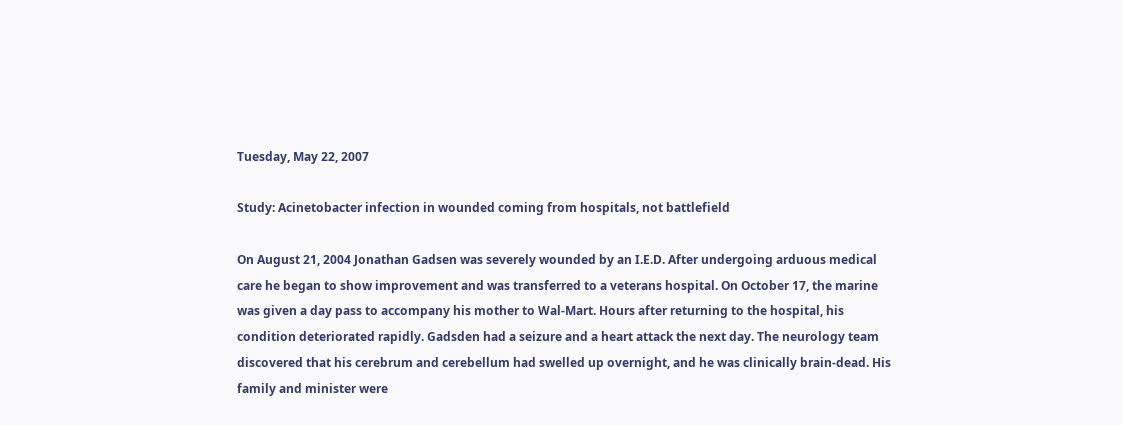Tuesday, May 22, 2007

Study: Acinetobacter infection in wounded coming from hospitals, not battlefield

On August 21, 2004 Jonathan Gadsen was severely wounded by an I.E.D. After undergoing arduous medical care he began to show improvement and was transferred to a veterans hospital. On October 17, the marine was given a day pass to accompany his mother to Wal-Mart. Hours after returning to the hospital, his condition deteriorated rapidly. Gadsden had a seizure and a heart attack the next day. The neurology team discovered that his cerebrum and cerebellum had swelled up overnight, and he was clinically brain-dead. His family and minister were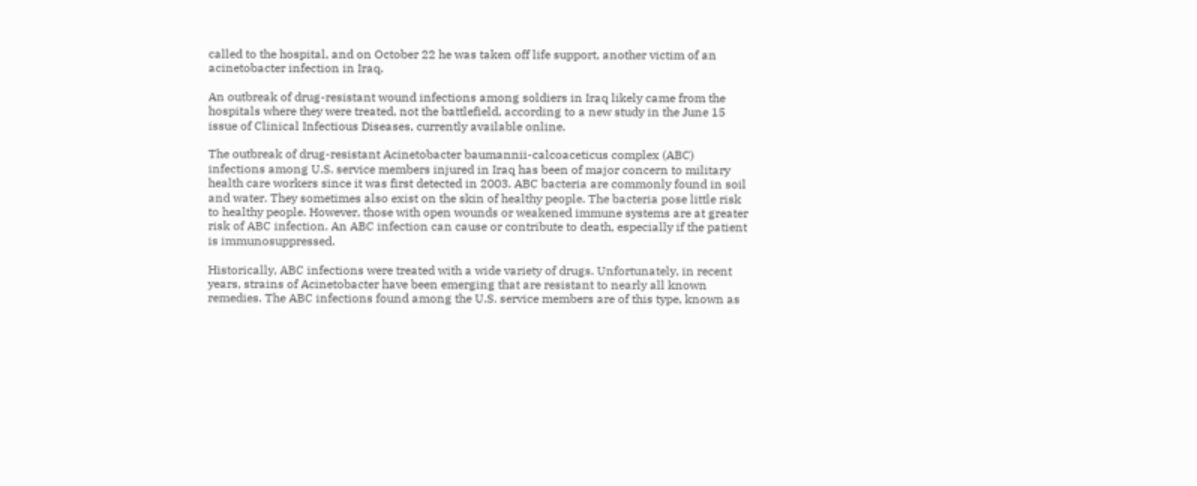called to the hospital, and on October 22 he was taken off life support, another victim of an acinetobacter infection in Iraq.

An outbreak of drug-resistant wound infections among soldiers in Iraq likely came from the hospitals where they were treated, not the battlefield, according to a new study in the June 15 issue of Clinical Infectious Diseases, currently available online.

The outbreak of drug-resistant Acinetobacter baumannii-calcoaceticus complex (ABC) infections among U.S. service members injured in Iraq has been of major concern to military health care workers since it was first detected in 2003. ABC bacteria are commonly found in soil and water. They sometimes also exist on the skin of healthy people. The bacteria pose little risk to healthy people. However, those with open wounds or weakened immune systems are at greater risk of ABC infection. An ABC infection can cause or contribute to death, especially if the patient is immunosuppressed.

Historically, ABC infections were treated with a wide variety of drugs. Unfortunately, in recent years, strains of Acinetobacter have been emerging that are resistant to nearly all known remedies. The ABC infections found among the U.S. service members are of this type, known as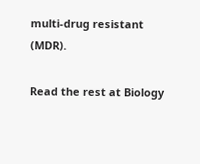multi-drug resistant (MDR).

Read the rest at Biology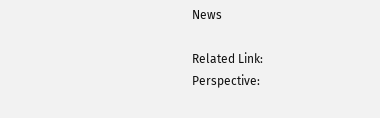News

Related Link:
Perspective: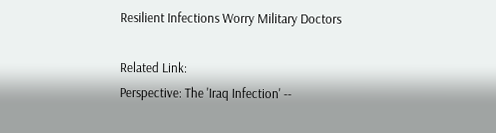Resilient Infections Worry Military Doctors

Related Link:
Perspective: The 'Iraq Infection' --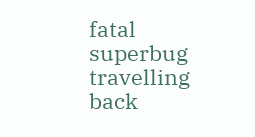fatal superbug travelling back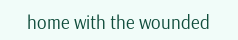home with the wounded